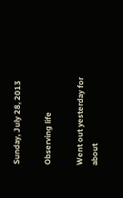Sunday, July 28, 2013

Observing life

Went out yesterday for about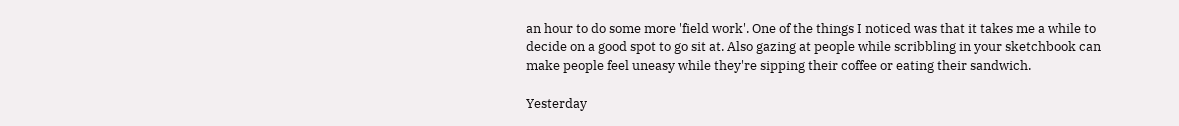an hour to do some more 'field work'. One of the things I noticed was that it takes me a while to decide on a good spot to go sit at. Also gazing at people while scribbling in your sketchbook can make people feel uneasy while they're sipping their coffee or eating their sandwich.

Yesterday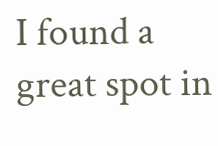I found a great spot in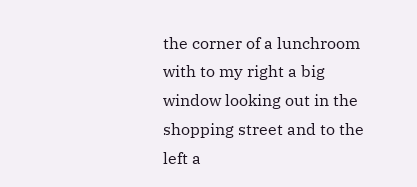the corner of a lunchroom with to my right a big window looking out in the shopping street and to the left a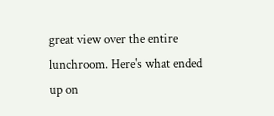great view over the entire lunchroom. Here's what ended up on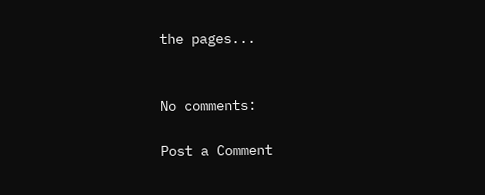the pages...


No comments:

Post a Comment